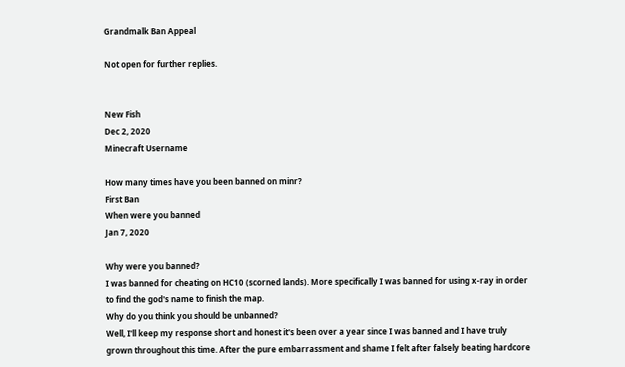Grandmalk Ban Appeal

Not open for further replies.


New Fish
Dec 2, 2020
Minecraft Username

How many times have you been banned on minr?
First Ban
When were you banned
Jan 7, 2020

Why were you banned?
I was banned for cheating on HC10 (scorned lands). More specifically I was banned for using x-ray in order to find the god's name to finish the map.
Why do you think you should be unbanned?
Well, I'll keep my response short and honest it's been over a year since I was banned and I have truly grown throughout this time. After the pure embarrassment and shame I felt after falsely beating hardcore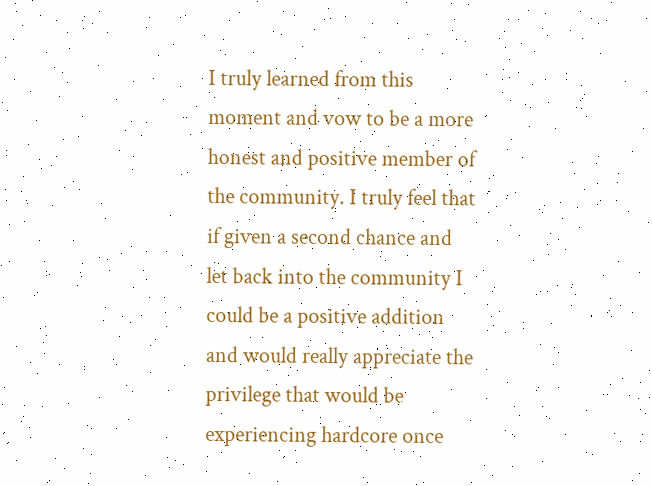I truly learned from this moment and vow to be a more honest and positive member of the community. I truly feel that if given a second chance and let back into the community I could be a positive addition and would really appreciate the privilege that would be experiencing hardcore once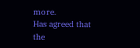more.
Has agreed that the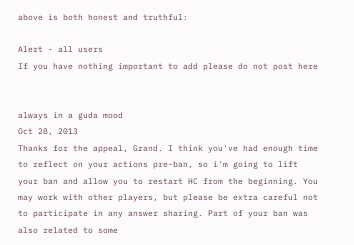above is both honest and truthful:

Alert - all users
If you have nothing important to add please do not post here


always in a guda mood
Oct 28, 2013
Thanks for the appeal, Grand. I think you've had enough time to reflect on your actions pre-ban, so i'm going to lift your ban and allow you to restart HC from the beginning. You may work with other players, but please be extra careful not to participate in any answer sharing. Part of your ban was also related to some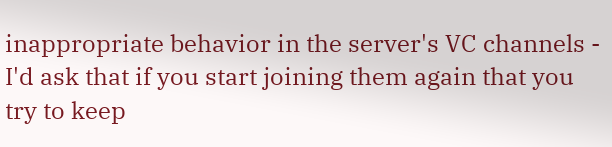inappropriate behavior in the server's VC channels - I'd ask that if you start joining them again that you try to keep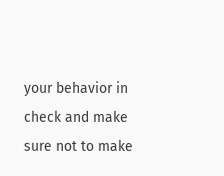your behavior in check and make sure not to make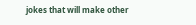jokes that will make other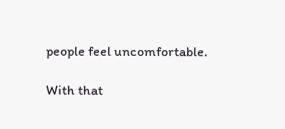people feel uncomfortable.

With that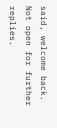said, welcome back.
Not open for further replies.